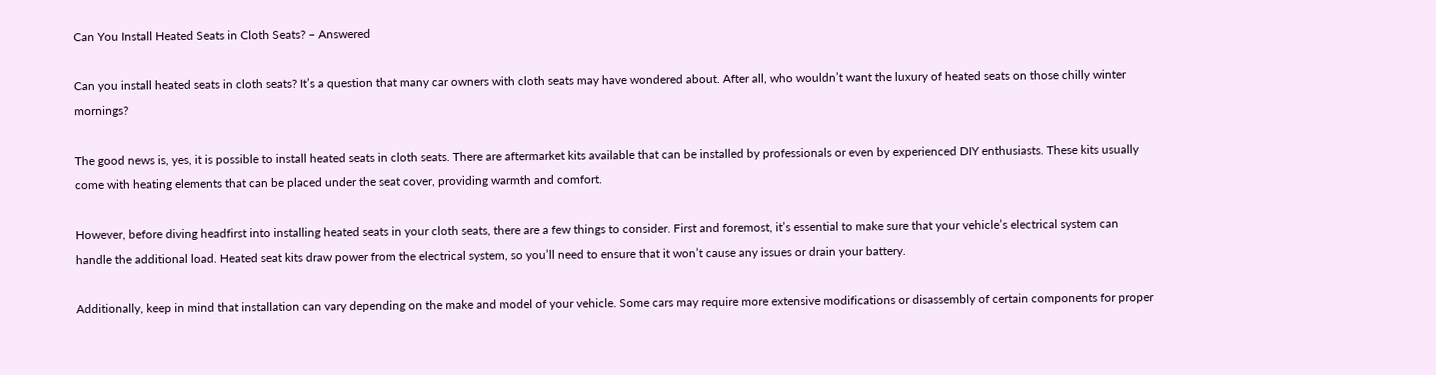Can You Install Heated Seats in Cloth Seats? – Answered

Can you install heated seats in cloth seats? It’s a question that many car owners with cloth seats may have wondered about. After all, who wouldn’t want the luxury of heated seats on those chilly winter mornings?

The good news is, yes, it is possible to install heated seats in cloth seats. There are aftermarket kits available that can be installed by professionals or even by experienced DIY enthusiasts. These kits usually come with heating elements that can be placed under the seat cover, providing warmth and comfort.

However, before diving headfirst into installing heated seats in your cloth seats, there are a few things to consider. First and foremost, it’s essential to make sure that your vehicle’s electrical system can handle the additional load. Heated seat kits draw power from the electrical system, so you’ll need to ensure that it won’t cause any issues or drain your battery.

Additionally, keep in mind that installation can vary depending on the make and model of your vehicle. Some cars may require more extensive modifications or disassembly of certain components for proper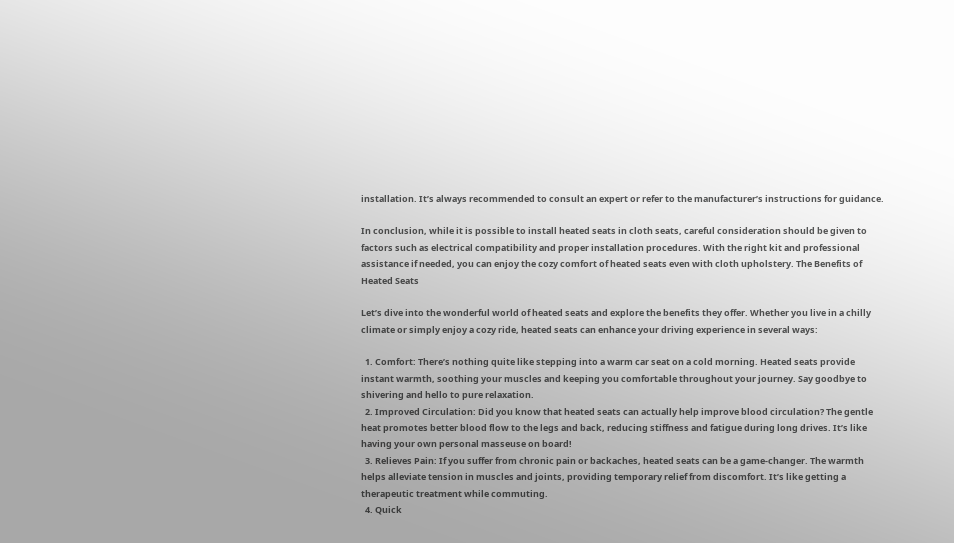installation. It’s always recommended to consult an expert or refer to the manufacturer’s instructions for guidance.

In conclusion, while it is possible to install heated seats in cloth seats, careful consideration should be given to factors such as electrical compatibility and proper installation procedures. With the right kit and professional assistance if needed, you can enjoy the cozy comfort of heated seats even with cloth upholstery. The Benefits of Heated Seats

Let’s dive into the wonderful world of heated seats and explore the benefits they offer. Whether you live in a chilly climate or simply enjoy a cozy ride, heated seats can enhance your driving experience in several ways:

  1. Comfort: There’s nothing quite like stepping into a warm car seat on a cold morning. Heated seats provide instant warmth, soothing your muscles and keeping you comfortable throughout your journey. Say goodbye to shivering and hello to pure relaxation.
  2. Improved Circulation: Did you know that heated seats can actually help improve blood circulation? The gentle heat promotes better blood flow to the legs and back, reducing stiffness and fatigue during long drives. It’s like having your own personal masseuse on board!
  3. Relieves Pain: If you suffer from chronic pain or backaches, heated seats can be a game-changer. The warmth helps alleviate tension in muscles and joints, providing temporary relief from discomfort. It’s like getting a therapeutic treatment while commuting.
  4. Quick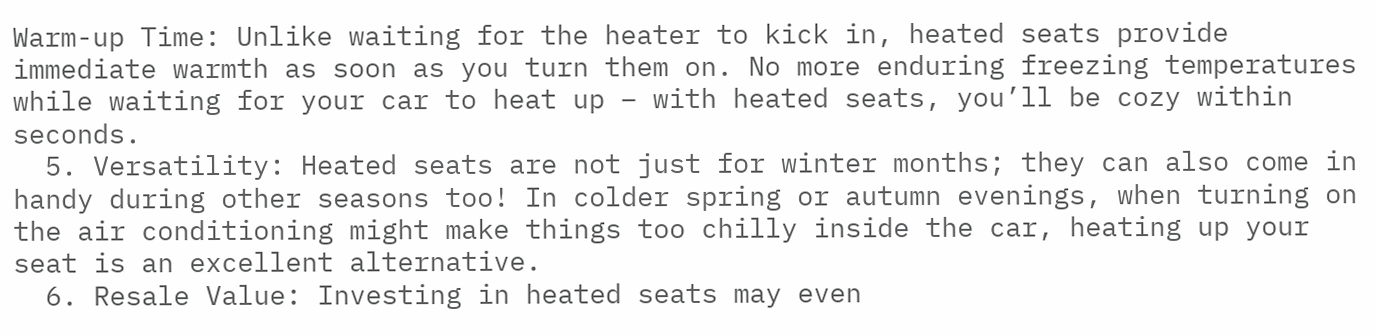Warm-up Time: Unlike waiting for the heater to kick in, heated seats provide immediate warmth as soon as you turn them on. No more enduring freezing temperatures while waiting for your car to heat up – with heated seats, you’ll be cozy within seconds.
  5. Versatility: Heated seats are not just for winter months; they can also come in handy during other seasons too! In colder spring or autumn evenings, when turning on the air conditioning might make things too chilly inside the car, heating up your seat is an excellent alternative.
  6. Resale Value: Investing in heated seats may even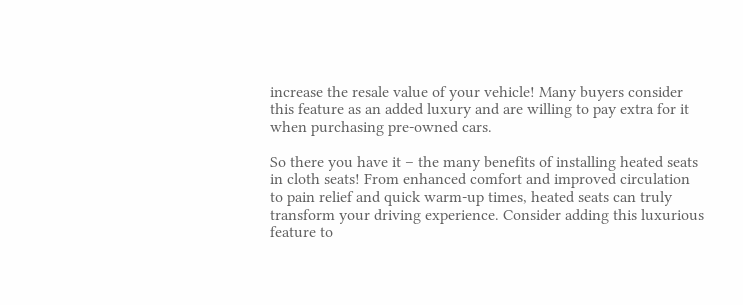increase the resale value of your vehicle! Many buyers consider this feature as an added luxury and are willing to pay extra for it when purchasing pre-owned cars.

So there you have it – the many benefits of installing heated seats in cloth seats! From enhanced comfort and improved circulation to pain relief and quick warm-up times, heated seats can truly transform your driving experience. Consider adding this luxurious feature to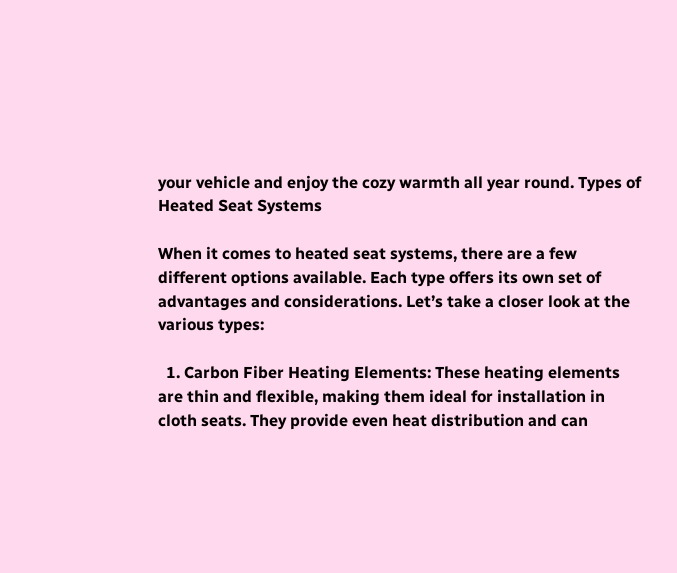your vehicle and enjoy the cozy warmth all year round. Types of Heated Seat Systems

When it comes to heated seat systems, there are a few different options available. Each type offers its own set of advantages and considerations. Let’s take a closer look at the various types:

  1. Carbon Fiber Heating Elements: These heating elements are thin and flexible, making them ideal for installation in cloth seats. They provide even heat distribution and can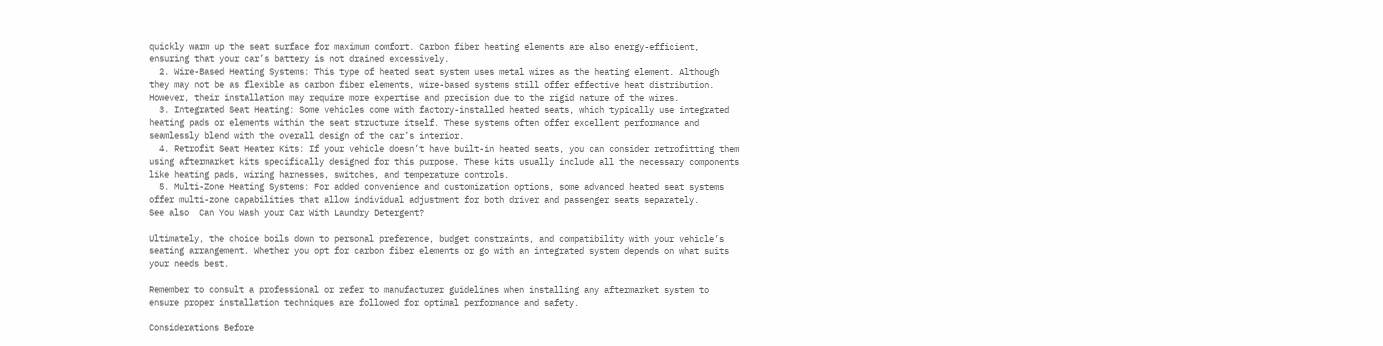quickly warm up the seat surface for maximum comfort. Carbon fiber heating elements are also energy-efficient, ensuring that your car’s battery is not drained excessively.
  2. Wire-Based Heating Systems: This type of heated seat system uses metal wires as the heating element. Although they may not be as flexible as carbon fiber elements, wire-based systems still offer effective heat distribution. However, their installation may require more expertise and precision due to the rigid nature of the wires.
  3. Integrated Seat Heating: Some vehicles come with factory-installed heated seats, which typically use integrated heating pads or elements within the seat structure itself. These systems often offer excellent performance and seamlessly blend with the overall design of the car’s interior.
  4. Retrofit Seat Heater Kits: If your vehicle doesn’t have built-in heated seats, you can consider retrofitting them using aftermarket kits specifically designed for this purpose. These kits usually include all the necessary components like heating pads, wiring harnesses, switches, and temperature controls.
  5. Multi-Zone Heating Systems: For added convenience and customization options, some advanced heated seat systems offer multi-zone capabilities that allow individual adjustment for both driver and passenger seats separately.
See also  Can You Wash your Car With Laundry Detergent?

Ultimately, the choice boils down to personal preference, budget constraints, and compatibility with your vehicle’s seating arrangement. Whether you opt for carbon fiber elements or go with an integrated system depends on what suits your needs best.

Remember to consult a professional or refer to manufacturer guidelines when installing any aftermarket system to ensure proper installation techniques are followed for optimal performance and safety.

Considerations Before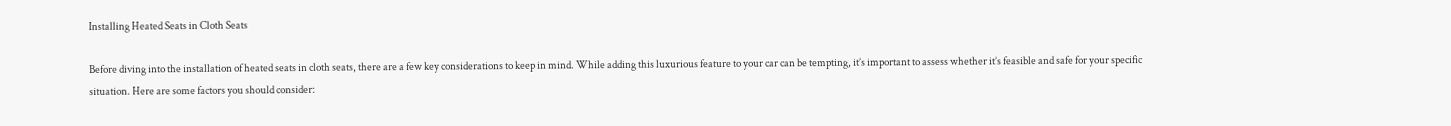Installing Heated Seats in Cloth Seats

Before diving into the installation of heated seats in cloth seats, there are a few key considerations to keep in mind. While adding this luxurious feature to your car can be tempting, it’s important to assess whether it’s feasible and safe for your specific situation. Here are some factors you should consider: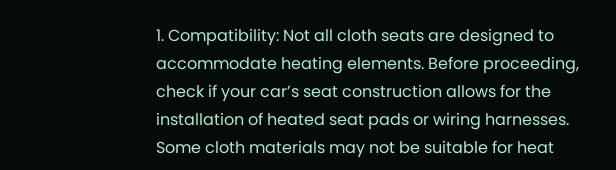1. Compatibility: Not all cloth seats are designed to accommodate heating elements. Before proceeding, check if your car’s seat construction allows for the installation of heated seat pads or wiring harnesses. Some cloth materials may not be suitable for heat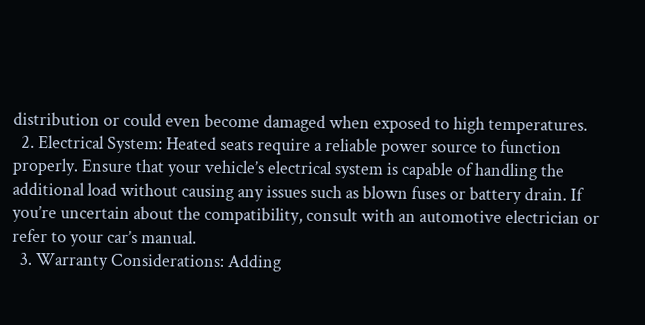distribution or could even become damaged when exposed to high temperatures.
  2. Electrical System: Heated seats require a reliable power source to function properly. Ensure that your vehicle’s electrical system is capable of handling the additional load without causing any issues such as blown fuses or battery drain. If you’re uncertain about the compatibility, consult with an automotive electrician or refer to your car’s manual.
  3. Warranty Considerations: Adding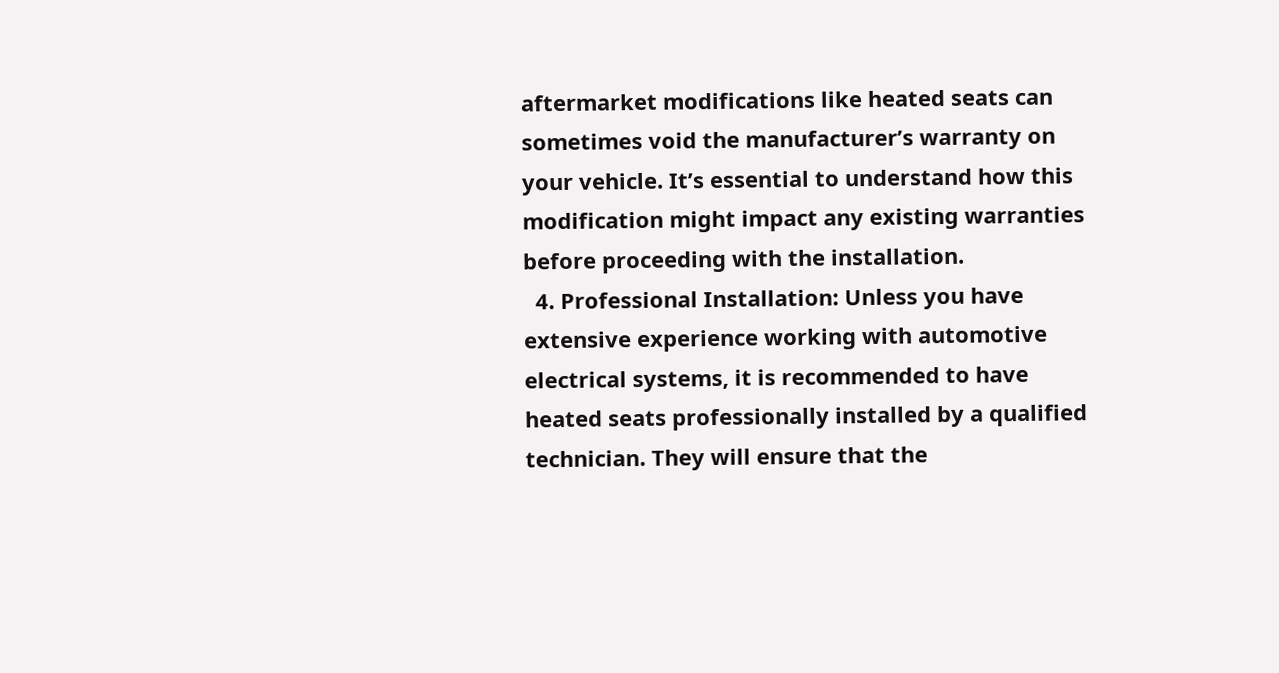aftermarket modifications like heated seats can sometimes void the manufacturer’s warranty on your vehicle. It’s essential to understand how this modification might impact any existing warranties before proceeding with the installation.
  4. Professional Installation: Unless you have extensive experience working with automotive electrical systems, it is recommended to have heated seats professionally installed by a qualified technician. They will ensure that the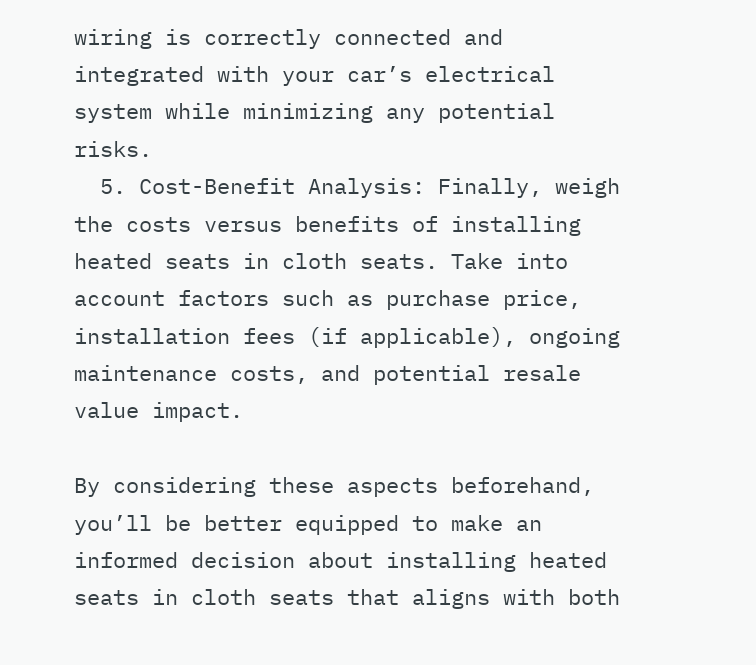wiring is correctly connected and integrated with your car’s electrical system while minimizing any potential risks.
  5. Cost-Benefit Analysis: Finally, weigh the costs versus benefits of installing heated seats in cloth seats. Take into account factors such as purchase price, installation fees (if applicable), ongoing maintenance costs, and potential resale value impact.

By considering these aspects beforehand, you’ll be better equipped to make an informed decision about installing heated seats in cloth seats that aligns with both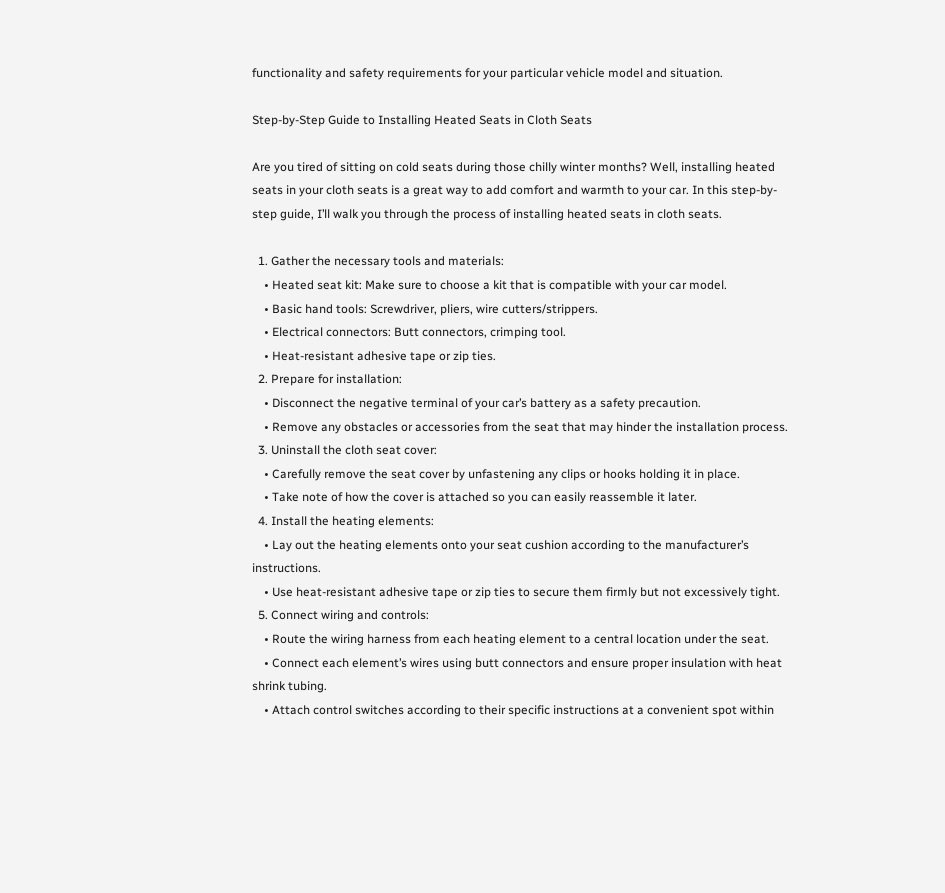functionality and safety requirements for your particular vehicle model and situation.

Step-by-Step Guide to Installing Heated Seats in Cloth Seats

Are you tired of sitting on cold seats during those chilly winter months? Well, installing heated seats in your cloth seats is a great way to add comfort and warmth to your car. In this step-by-step guide, I’ll walk you through the process of installing heated seats in cloth seats.

  1. Gather the necessary tools and materials:
    • Heated seat kit: Make sure to choose a kit that is compatible with your car model.
    • Basic hand tools: Screwdriver, pliers, wire cutters/strippers.
    • Electrical connectors: Butt connectors, crimping tool.
    • Heat-resistant adhesive tape or zip ties.
  2. Prepare for installation:
    • Disconnect the negative terminal of your car’s battery as a safety precaution.
    • Remove any obstacles or accessories from the seat that may hinder the installation process.
  3. Uninstall the cloth seat cover:
    • Carefully remove the seat cover by unfastening any clips or hooks holding it in place.
    • Take note of how the cover is attached so you can easily reassemble it later.
  4. Install the heating elements:
    • Lay out the heating elements onto your seat cushion according to the manufacturer’s instructions.
    • Use heat-resistant adhesive tape or zip ties to secure them firmly but not excessively tight.
  5. Connect wiring and controls:
    • Route the wiring harness from each heating element to a central location under the seat.
    • Connect each element’s wires using butt connectors and ensure proper insulation with heat shrink tubing.
    • Attach control switches according to their specific instructions at a convenient spot within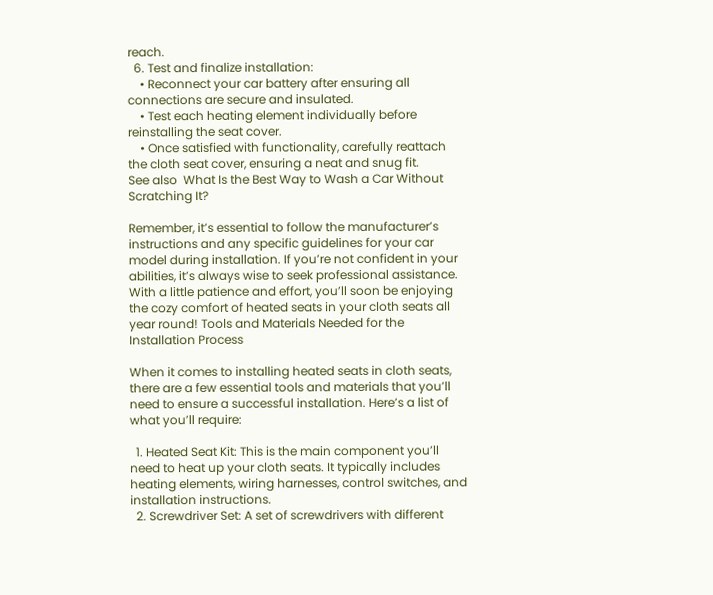reach.
  6. Test and finalize installation:
    • Reconnect your car battery after ensuring all connections are secure and insulated.
    • Test each heating element individually before reinstalling the seat cover.
    • Once satisfied with functionality, carefully reattach the cloth seat cover, ensuring a neat and snug fit.
See also  What Is the Best Way to Wash a Car Without Scratching It?

Remember, it’s essential to follow the manufacturer’s instructions and any specific guidelines for your car model during installation. If you’re not confident in your abilities, it’s always wise to seek professional assistance. With a little patience and effort, you’ll soon be enjoying the cozy comfort of heated seats in your cloth seats all year round! Tools and Materials Needed for the Installation Process

When it comes to installing heated seats in cloth seats, there are a few essential tools and materials that you’ll need to ensure a successful installation. Here’s a list of what you’ll require:

  1. Heated Seat Kit: This is the main component you’ll need to heat up your cloth seats. It typically includes heating elements, wiring harnesses, control switches, and installation instructions.
  2. Screwdriver Set: A set of screwdrivers with different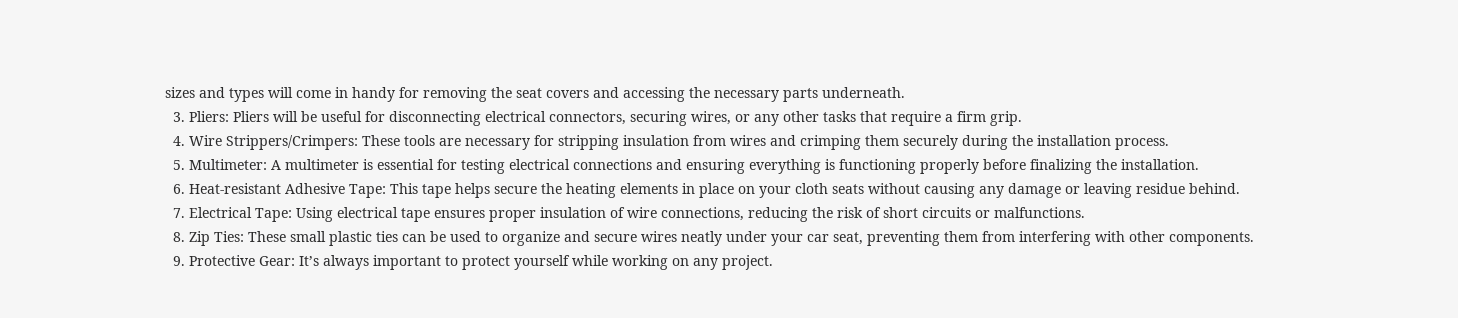sizes and types will come in handy for removing the seat covers and accessing the necessary parts underneath.
  3. Pliers: Pliers will be useful for disconnecting electrical connectors, securing wires, or any other tasks that require a firm grip.
  4. Wire Strippers/Crimpers: These tools are necessary for stripping insulation from wires and crimping them securely during the installation process.
  5. Multimeter: A multimeter is essential for testing electrical connections and ensuring everything is functioning properly before finalizing the installation.
  6. Heat-resistant Adhesive Tape: This tape helps secure the heating elements in place on your cloth seats without causing any damage or leaving residue behind.
  7. Electrical Tape: Using electrical tape ensures proper insulation of wire connections, reducing the risk of short circuits or malfunctions.
  8. Zip Ties: These small plastic ties can be used to organize and secure wires neatly under your car seat, preventing them from interfering with other components.
  9. Protective Gear: It’s always important to protect yourself while working on any project.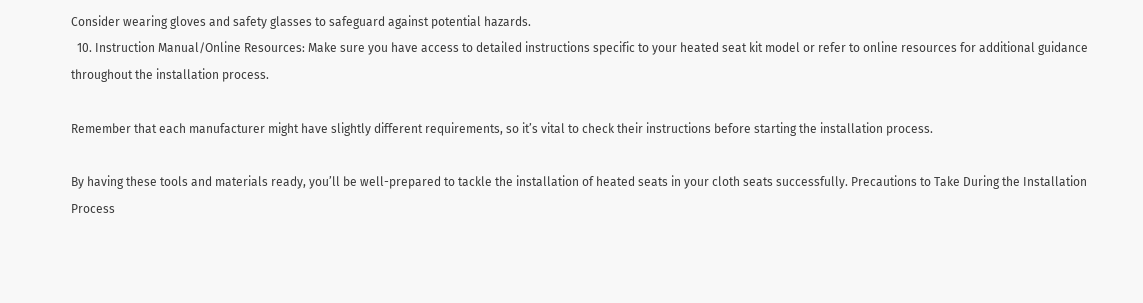Consider wearing gloves and safety glasses to safeguard against potential hazards.
  10. Instruction Manual/Online Resources: Make sure you have access to detailed instructions specific to your heated seat kit model or refer to online resources for additional guidance throughout the installation process.

Remember that each manufacturer might have slightly different requirements, so it’s vital to check their instructions before starting the installation process.

By having these tools and materials ready, you’ll be well-prepared to tackle the installation of heated seats in your cloth seats successfully. Precautions to Take During the Installation Process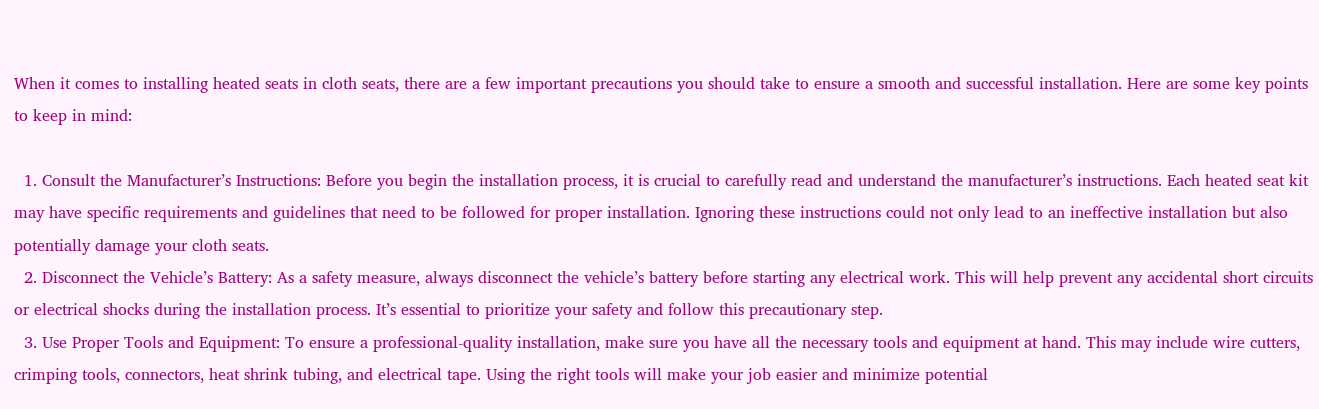When it comes to installing heated seats in cloth seats, there are a few important precautions you should take to ensure a smooth and successful installation. Here are some key points to keep in mind:

  1. Consult the Manufacturer’s Instructions: Before you begin the installation process, it is crucial to carefully read and understand the manufacturer’s instructions. Each heated seat kit may have specific requirements and guidelines that need to be followed for proper installation. Ignoring these instructions could not only lead to an ineffective installation but also potentially damage your cloth seats.
  2. Disconnect the Vehicle’s Battery: As a safety measure, always disconnect the vehicle’s battery before starting any electrical work. This will help prevent any accidental short circuits or electrical shocks during the installation process. It’s essential to prioritize your safety and follow this precautionary step.
  3. Use Proper Tools and Equipment: To ensure a professional-quality installation, make sure you have all the necessary tools and equipment at hand. This may include wire cutters, crimping tools, connectors, heat shrink tubing, and electrical tape. Using the right tools will make your job easier and minimize potential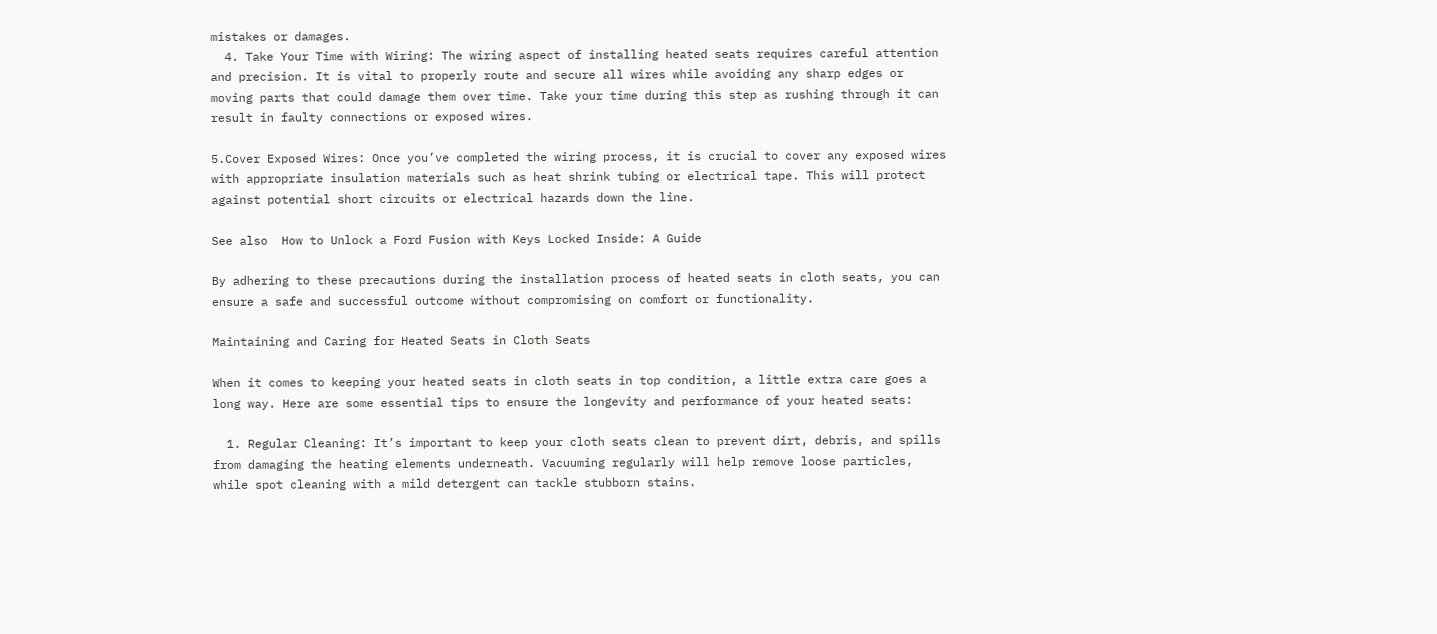mistakes or damages.
  4. Take Your Time with Wiring: The wiring aspect of installing heated seats requires careful attention and precision. It is vital to properly route and secure all wires while avoiding any sharp edges or moving parts that could damage them over time. Take your time during this step as rushing through it can result in faulty connections or exposed wires.

5.Cover Exposed Wires: Once you’ve completed the wiring process, it is crucial to cover any exposed wires with appropriate insulation materials such as heat shrink tubing or electrical tape. This will protect against potential short circuits or electrical hazards down the line.

See also  How to Unlock a Ford Fusion with Keys Locked Inside: A Guide

By adhering to these precautions during the installation process of heated seats in cloth seats, you can ensure a safe and successful outcome without compromising on comfort or functionality.

Maintaining and Caring for Heated Seats in Cloth Seats

When it comes to keeping your heated seats in cloth seats in top condition, a little extra care goes a long way. Here are some essential tips to ensure the longevity and performance of your heated seats:

  1. Regular Cleaning: It’s important to keep your cloth seats clean to prevent dirt, debris, and spills from damaging the heating elements underneath. Vacuuming regularly will help remove loose particles, while spot cleaning with a mild detergent can tackle stubborn stains.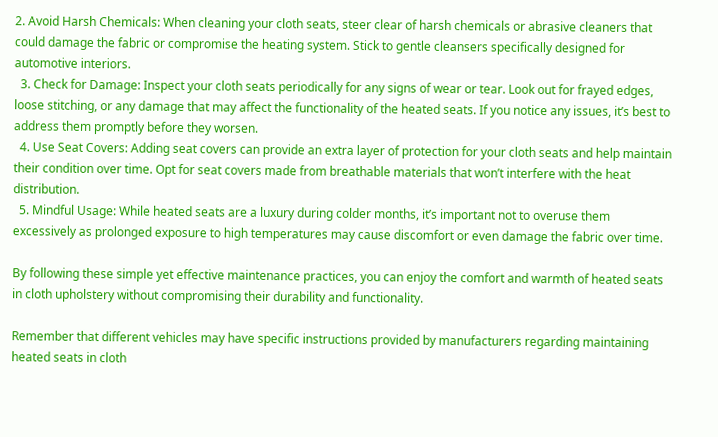2. Avoid Harsh Chemicals: When cleaning your cloth seats, steer clear of harsh chemicals or abrasive cleaners that could damage the fabric or compromise the heating system. Stick to gentle cleansers specifically designed for automotive interiors.
  3. Check for Damage: Inspect your cloth seats periodically for any signs of wear or tear. Look out for frayed edges, loose stitching, or any damage that may affect the functionality of the heated seats. If you notice any issues, it’s best to address them promptly before they worsen.
  4. Use Seat Covers: Adding seat covers can provide an extra layer of protection for your cloth seats and help maintain their condition over time. Opt for seat covers made from breathable materials that won’t interfere with the heat distribution.
  5. Mindful Usage: While heated seats are a luxury during colder months, it’s important not to overuse them excessively as prolonged exposure to high temperatures may cause discomfort or even damage the fabric over time.

By following these simple yet effective maintenance practices, you can enjoy the comfort and warmth of heated seats in cloth upholstery without compromising their durability and functionality.

Remember that different vehicles may have specific instructions provided by manufacturers regarding maintaining heated seats in cloth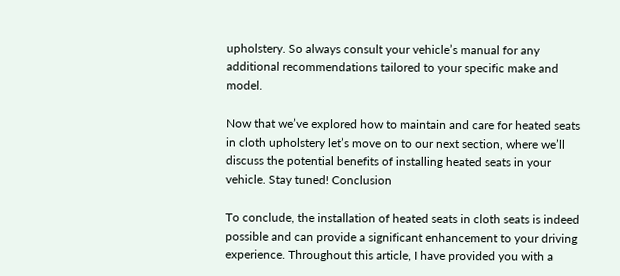upholstery. So always consult your vehicle’s manual for any additional recommendations tailored to your specific make and model.

Now that we’ve explored how to maintain and care for heated seats in cloth upholstery let’s move on to our next section, where we’ll discuss the potential benefits of installing heated seats in your vehicle. Stay tuned! Conclusion

To conclude, the installation of heated seats in cloth seats is indeed possible and can provide a significant enhancement to your driving experience. Throughout this article, I have provided you with a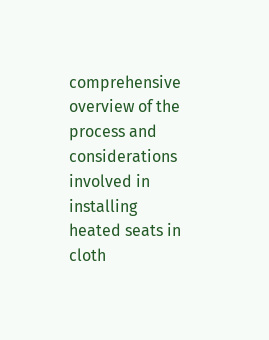comprehensive overview of the process and considerations involved in installing heated seats in cloth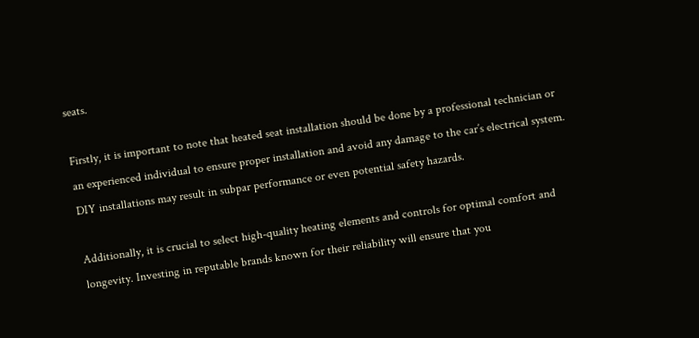seats.

Firstly, it is important to note that heated seat installation should be done by a professional technician or an experienced individual to ensure proper installation and avoid any damage to the car’s electrical system. DIY installations may result in subpar performance or even potential safety hazards.

Additionally, it is crucial to select high-quality heating elements and controls for optimal comfort and longevity. Investing in reputable brands known for their reliability will ensure that you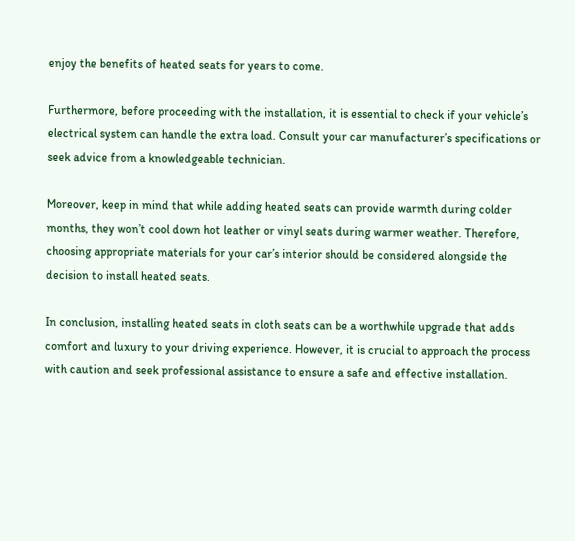enjoy the benefits of heated seats for years to come.

Furthermore, before proceeding with the installation, it is essential to check if your vehicle’s electrical system can handle the extra load. Consult your car manufacturer’s specifications or seek advice from a knowledgeable technician.

Moreover, keep in mind that while adding heated seats can provide warmth during colder months, they won’t cool down hot leather or vinyl seats during warmer weather. Therefore, choosing appropriate materials for your car’s interior should be considered alongside the decision to install heated seats.

In conclusion, installing heated seats in cloth seats can be a worthwhile upgrade that adds comfort and luxury to your driving experience. However, it is crucial to approach the process with caution and seek professional assistance to ensure a safe and effective installation.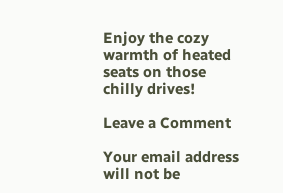Enjoy the cozy warmth of heated seats on those chilly drives!

Leave a Comment

Your email address will not be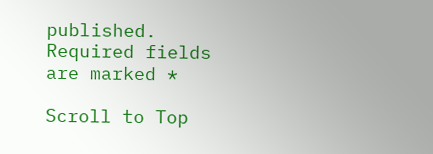published. Required fields are marked *

Scroll to Top